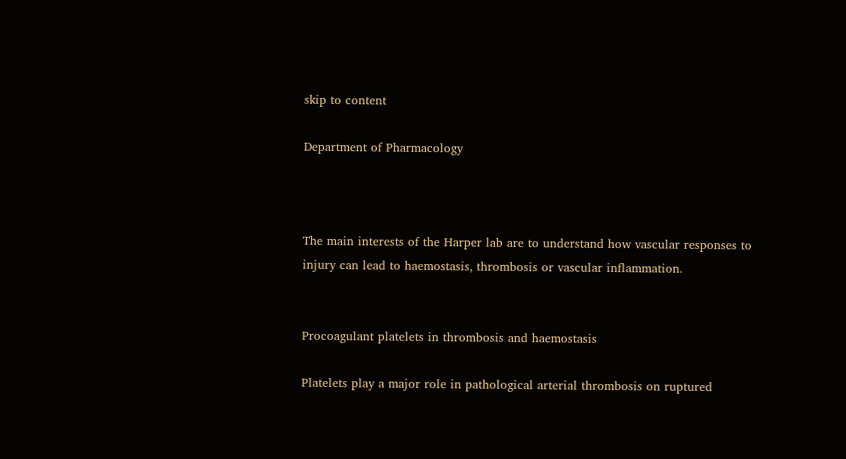skip to content

Department of Pharmacology



The main interests of the Harper lab are to understand how vascular responses to injury can lead to haemostasis, thrombosis or vascular inflammation.


Procoagulant platelets in thrombosis and haemostasis

Platelets play a major role in pathological arterial thrombosis on ruptured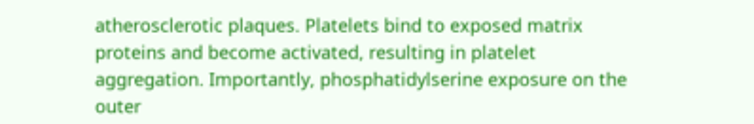atherosclerotic plaques. Platelets bind to exposed matrix proteins and become activated, resulting in platelet aggregation. Importantly, phosphatidylserine exposure on the outer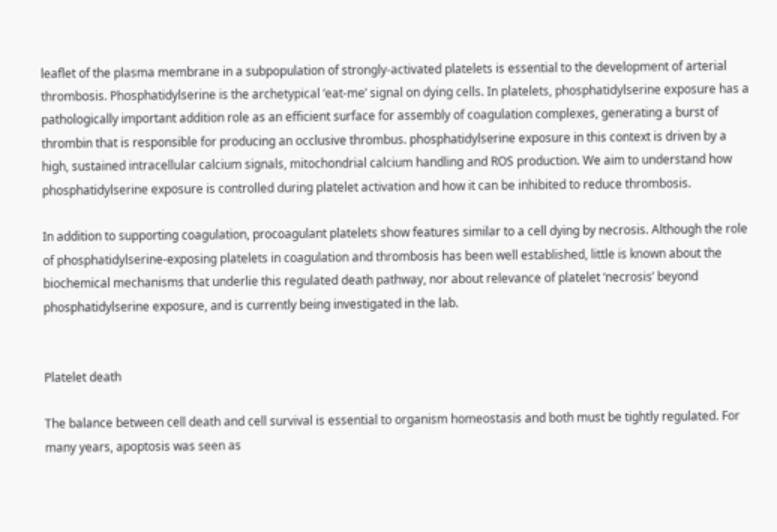leaflet of the plasma membrane in a subpopulation of strongly-activated platelets is essential to the development of arterial thrombosis. Phosphatidylserine is the archetypical ‘eat-me’ signal on dying cells. In platelets, phosphatidylserine exposure has a pathologically important addition role as an efficient surface for assembly of coagulation complexes, generating a burst of thrombin that is responsible for producing an occlusive thrombus. phosphatidylserine exposure in this context is driven by a high, sustained intracellular calcium signals, mitochondrial calcium handling and ROS production. We aim to understand how phosphatidylserine exposure is controlled during platelet activation and how it can be inhibited to reduce thrombosis.

In addition to supporting coagulation, procoagulant platelets show features similar to a cell dying by necrosis. Although the role of phosphatidylserine-exposing platelets in coagulation and thrombosis has been well established, little is known about the biochemical mechanisms that underlie this regulated death pathway, nor about relevance of platelet ‘necrosis’ beyond phosphatidylserine exposure, and is currently being investigated in the lab.


Platelet death

The balance between cell death and cell survival is essential to organism homeostasis and both must be tightly regulated. For many years, apoptosis was seen as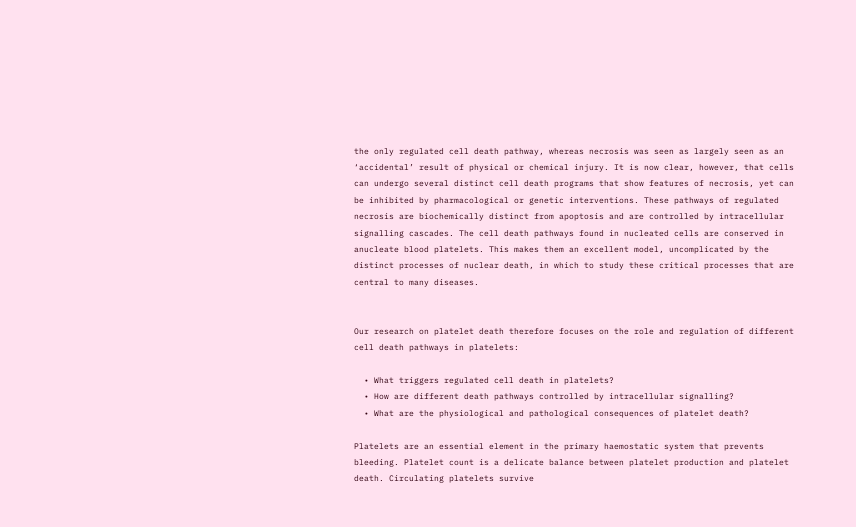the only regulated cell death pathway, whereas necrosis was seen as largely seen as an ‘accidental’ result of physical or chemical injury. It is now clear, however, that cells can undergo several distinct cell death programs that show features of necrosis, yet can be inhibited by pharmacological or genetic interventions. These pathways of regulated necrosis are biochemically distinct from apoptosis and are controlled by intracellular signalling cascades. The cell death pathways found in nucleated cells are conserved in anucleate blood platelets. This makes them an excellent model, uncomplicated by the distinct processes of nuclear death, in which to study these critical processes that are central to many diseases.


Our research on platelet death therefore focuses on the role and regulation of different cell death pathways in platelets:

  • What triggers regulated cell death in platelets?
  • How are different death pathways controlled by intracellular signalling?
  • What are the physiological and pathological consequences of platelet death?

Platelets are an essential element in the primary haemostatic system that prevents bleeding. Platelet count is a delicate balance between platelet production and platelet death. Circulating platelets survive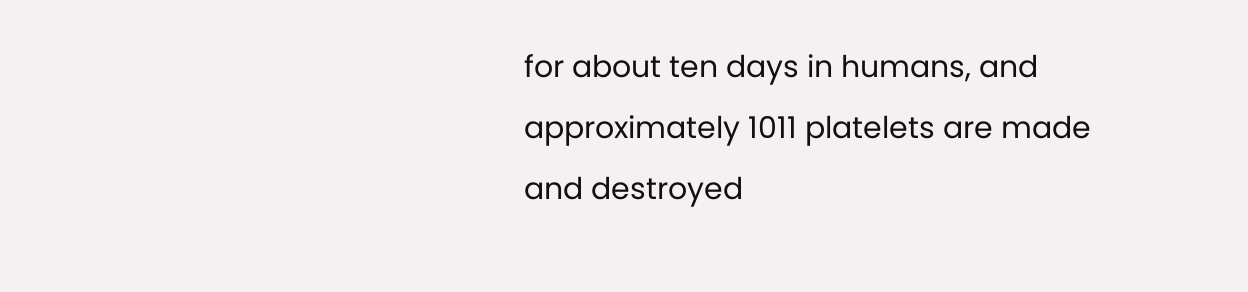for about ten days in humans, and approximately 1011 platelets are made and destroyed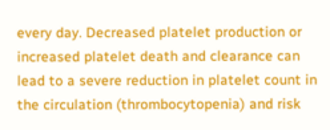every day. Decreased platelet production or increased platelet death and clearance can lead to a severe reduction in platelet count in the circulation (thrombocytopenia) and risk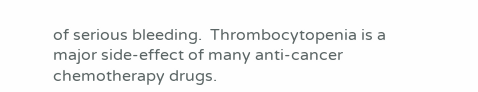of serious bleeding.  Thrombocytopenia is a major side-effect of many anti-cancer chemotherapy drugs.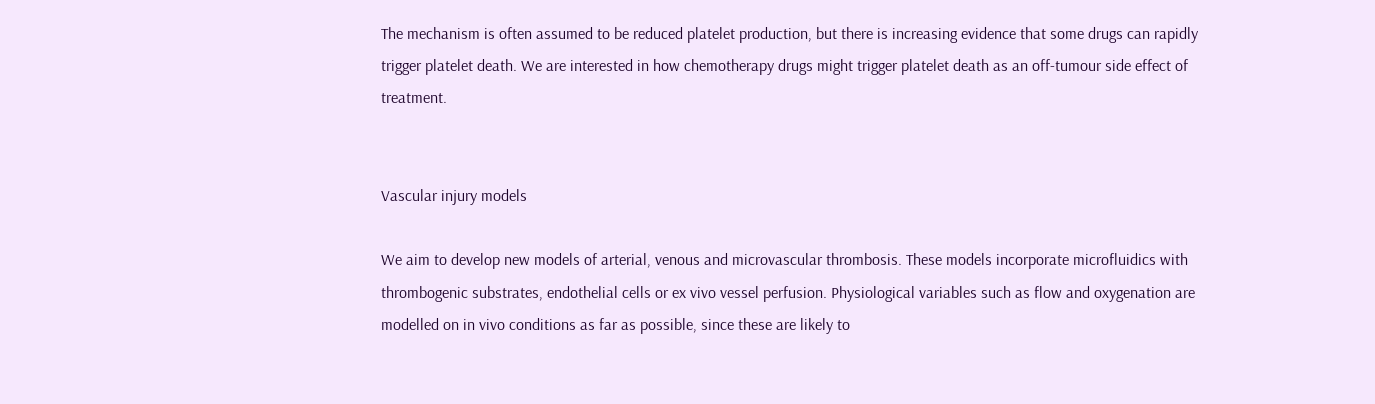The mechanism is often assumed to be reduced platelet production, but there is increasing evidence that some drugs can rapidly trigger platelet death. We are interested in how chemotherapy drugs might trigger platelet death as an off-tumour side effect of treatment.


Vascular injury models

We aim to develop new models of arterial, venous and microvascular thrombosis. These models incorporate microfluidics with thrombogenic substrates, endothelial cells or ex vivo vessel perfusion. Physiological variables such as flow and oxygenation are modelled on in vivo conditions as far as possible, since these are likely to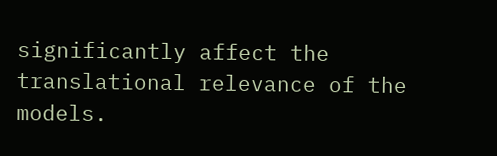significantly affect the translational relevance of the models.